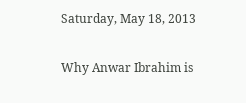Saturday, May 18, 2013

Why Anwar Ibrahim is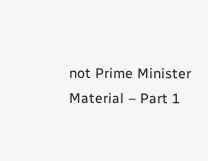not Prime Minister Material – Part 1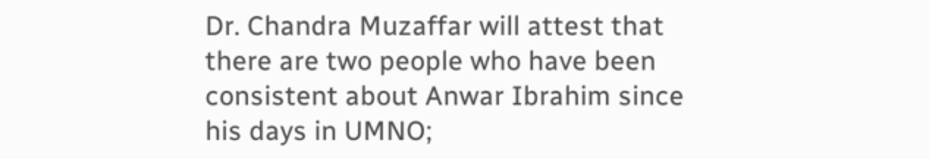Dr. Chandra Muzaffar will attest that there are two people who have been consistent about Anwar Ibrahim since his days in UMNO;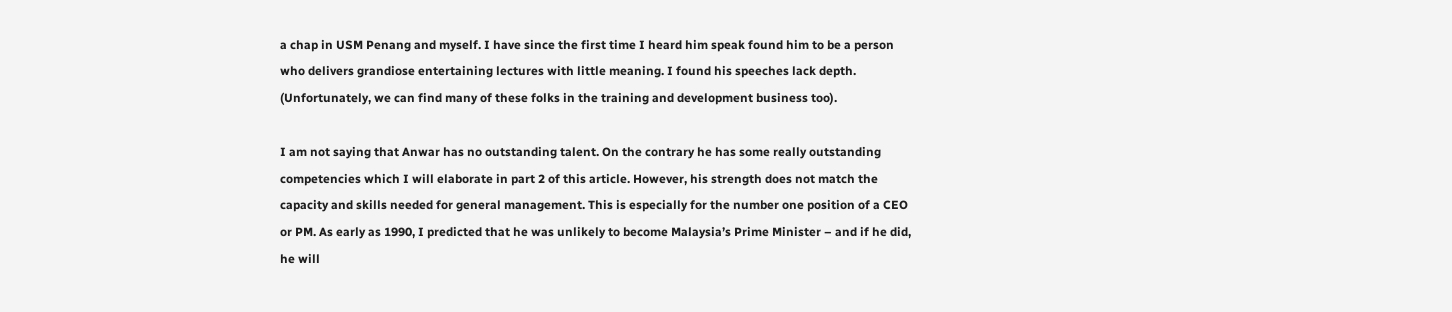a chap in USM Penang and myself. I have since the first time I heard him speak found him to be a person who delivers grandiose entertaining lectures with little meaning. I found his speeches lack depth. (Unfortunately, we can find many of these folks in the training and development business too).

I am not saying that Anwar has no outstanding talent. On the contrary he has some really outstanding competencies which I will elaborate in part 2 of this article. However, his strength does not match the capacity and skills needed for general management. This is especially for the number one position of a CEO or PM. As early as 1990, I predicted that he was unlikely to become Malaysia’s Prime Minister – and if he did, he will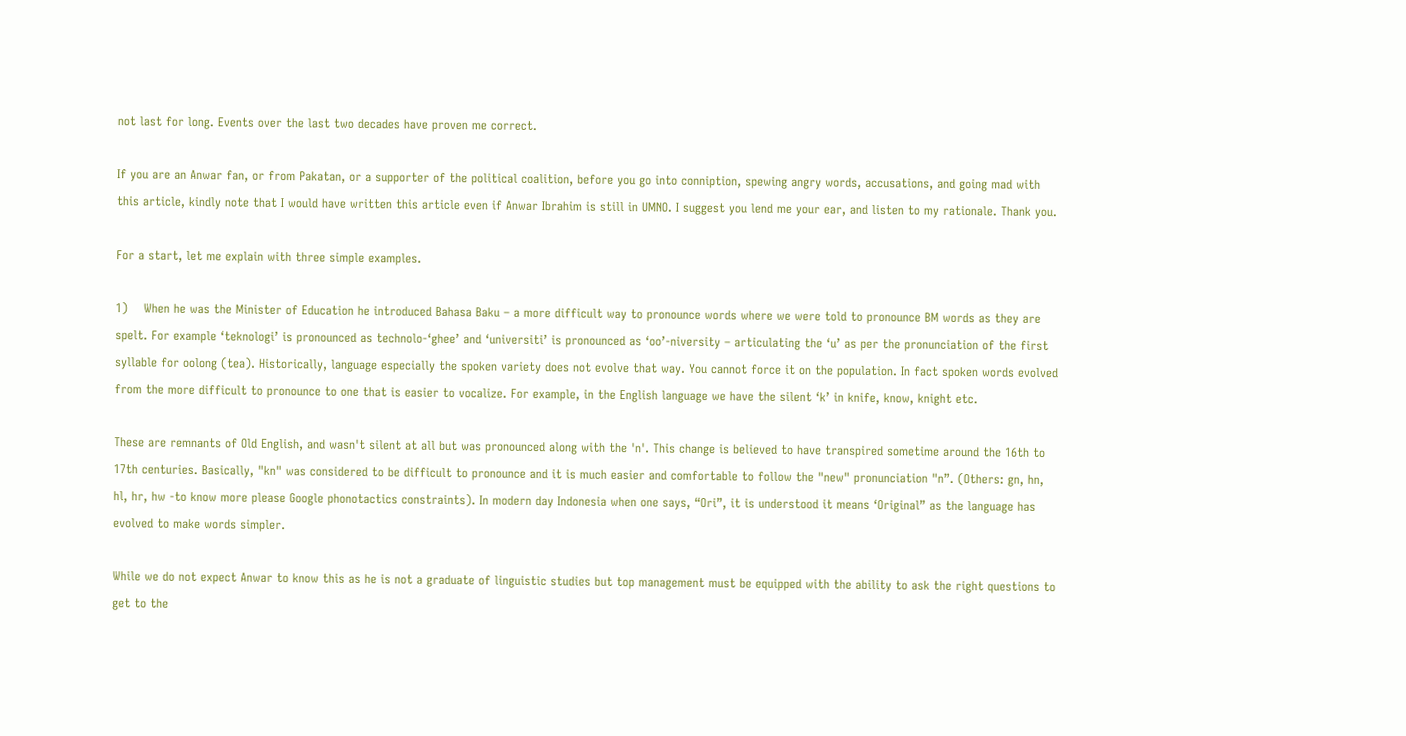not last for long. Events over the last two decades have proven me correct.

If you are an Anwar fan, or from Pakatan, or a supporter of the political coalition, before you go into conniption, spewing angry words, accusations, and going mad with this article, kindly note that I would have written this article even if Anwar Ibrahim is still in UMNO. I suggest you lend me your ear, and listen to my rationale. Thank you.

For a start, let me explain with three simple examples.

1)    When he was the Minister of Education he introduced Bahasa Baku – a more difficult way to pronounce words where we were told to pronounce BM words as they are spelt. For example ‘teknologi’ is pronounced as technolo-‘ghee’ and ‘universiti’ is pronounced as ‘oo’-niversity – articulating the ‘u’ as per the pronunciation of the first syllable for oolong (tea). Historically, language especially the spoken variety does not evolve that way. You cannot force it on the population. In fact spoken words evolved from the more difficult to pronounce to one that is easier to vocalize. For example, in the English language we have the silent ‘k’ in knife, know, knight etc.

These are remnants of Old English, and wasn't silent at all but was pronounced along with the 'n'. This change is believed to have transpired sometime around the 16th to 17th centuries. Basically, "kn" was considered to be difficult to pronounce and it is much easier and comfortable to follow the "new" pronunciation "n”. (Others: gn, hn, hl, hr, hw -to know more please Google phonotactics constraints). In modern day Indonesia when one says, “Ori”, it is understood it means ‘Original” as the language has evolved to make words simpler.

While we do not expect Anwar to know this as he is not a graduate of linguistic studies but top management must be equipped with the ability to ask the right questions to get to the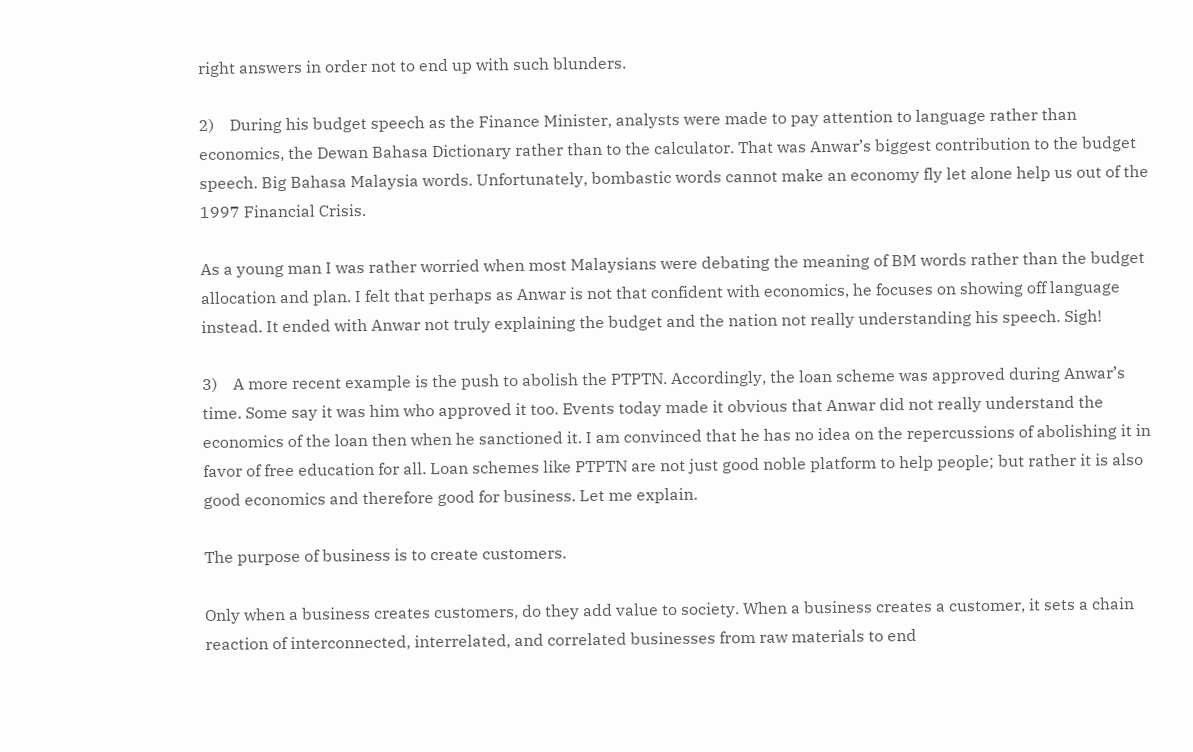right answers in order not to end up with such blunders.

2)    During his budget speech as the Finance Minister, analysts were made to pay attention to language rather than economics, the Dewan Bahasa Dictionary rather than to the calculator. That was Anwar’s biggest contribution to the budget speech. Big Bahasa Malaysia words. Unfortunately, bombastic words cannot make an economy fly let alone help us out of the 1997 Financial Crisis.

As a young man I was rather worried when most Malaysians were debating the meaning of BM words rather than the budget allocation and plan. I felt that perhaps as Anwar is not that confident with economics, he focuses on showing off language instead. It ended with Anwar not truly explaining the budget and the nation not really understanding his speech. Sigh!

3)    A more recent example is the push to abolish the PTPTN. Accordingly, the loan scheme was approved during Anwar’s time. Some say it was him who approved it too. Events today made it obvious that Anwar did not really understand the economics of the loan then when he sanctioned it. I am convinced that he has no idea on the repercussions of abolishing it in favor of free education for all. Loan schemes like PTPTN are not just good noble platform to help people; but rather it is also good economics and therefore good for business. Let me explain.

The purpose of business is to create customers.

Only when a business creates customers, do they add value to society. When a business creates a customer, it sets a chain reaction of interconnected, interrelated, and correlated businesses from raw materials to end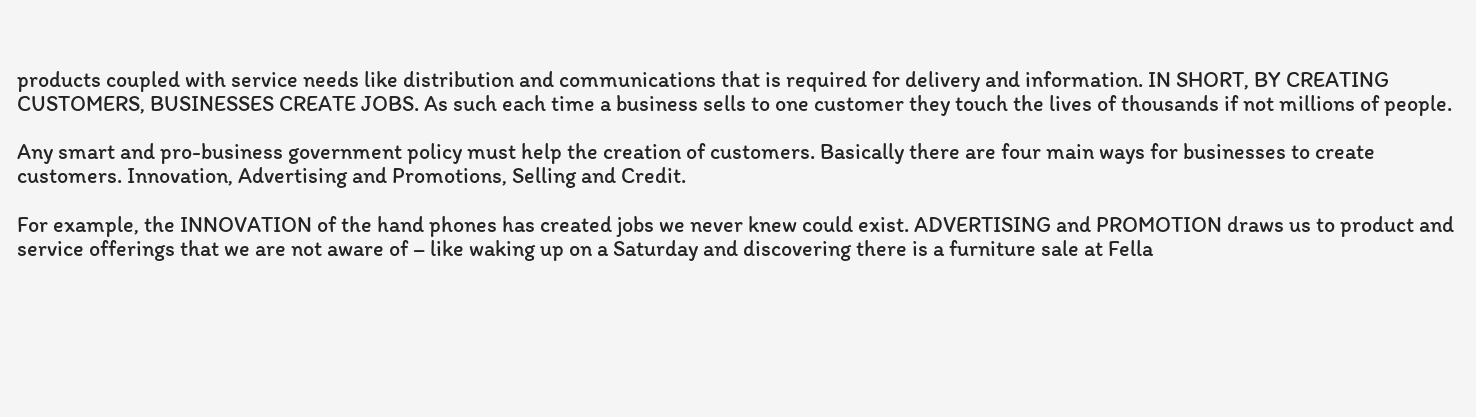products coupled with service needs like distribution and communications that is required for delivery and information. IN SHORT, BY CREATING CUSTOMERS, BUSINESSES CREATE JOBS. As such each time a business sells to one customer they touch the lives of thousands if not millions of people.

Any smart and pro-business government policy must help the creation of customers. Basically there are four main ways for businesses to create customers. Innovation, Advertising and Promotions, Selling and Credit.

For example, the INNOVATION of the hand phones has created jobs we never knew could exist. ADVERTISING and PROMOTION draws us to product and service offerings that we are not aware of – like waking up on a Saturday and discovering there is a furniture sale at Fella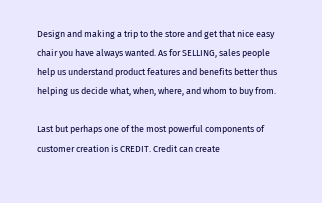Design and making a trip to the store and get that nice easy chair you have always wanted. As for SELLING, sales people help us understand product features and benefits better thus helping us decide what, when, where, and whom to buy from.

Last but perhaps one of the most powerful components of customer creation is CREDIT. Credit can create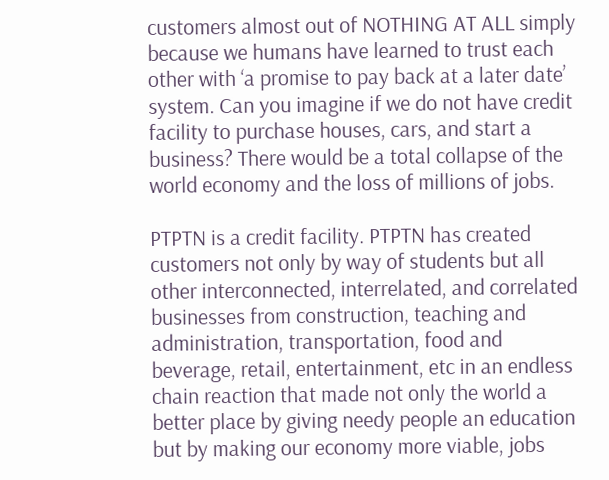customers almost out of NOTHING AT ALL simply because we humans have learned to trust each other with ‘a promise to pay back at a later date’ system. Can you imagine if we do not have credit facility to purchase houses, cars, and start a business? There would be a total collapse of the world economy and the loss of millions of jobs.

PTPTN is a credit facility. PTPTN has created customers not only by way of students but all other interconnected, interrelated, and correlated businesses from construction, teaching and administration, transportation, food and beverage, retail, entertainment, etc in an endless chain reaction that made not only the world a better place by giving needy people an education but by making our economy more viable, jobs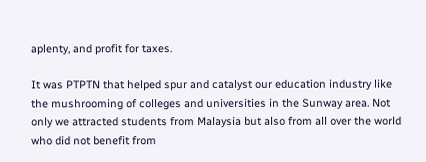aplenty, and profit for taxes.

It was PTPTN that helped spur and catalyst our education industry like the mushrooming of colleges and universities in the Sunway area. Not only we attracted students from Malaysia but also from all over the world who did not benefit from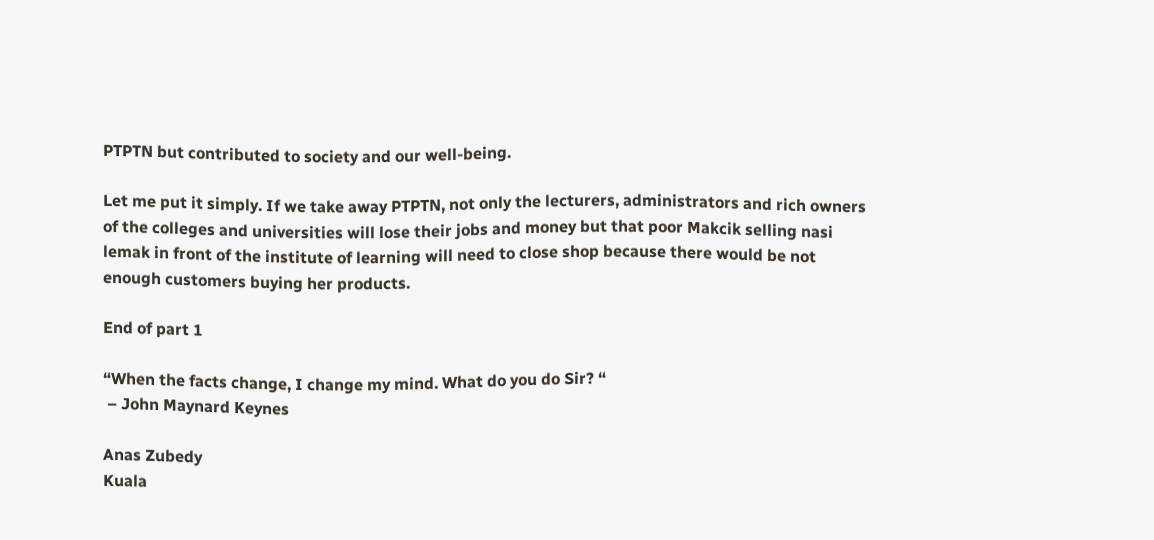PTPTN but contributed to society and our well-being.

Let me put it simply. If we take away PTPTN, not only the lecturers, administrators and rich owners of the colleges and universities will lose their jobs and money but that poor Makcik selling nasi lemak in front of the institute of learning will need to close shop because there would be not enough customers buying her products.

End of part 1

“When the facts change, I change my mind. What do you do Sir? “
 – John Maynard Keynes

Anas Zubedy
Kuala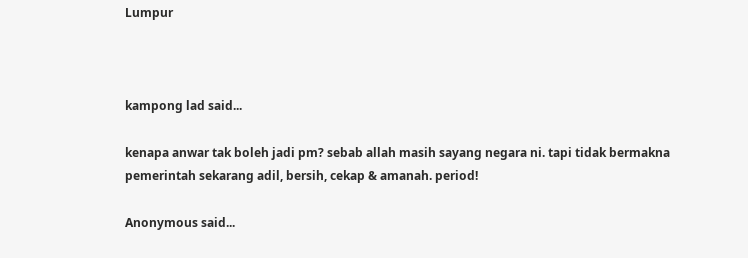Lumpur



kampong lad said...

kenapa anwar tak boleh jadi pm? sebab allah masih sayang negara ni. tapi tidak bermakna pemerintah sekarang adil, bersih, cekap & amanah. period!

Anonymous said...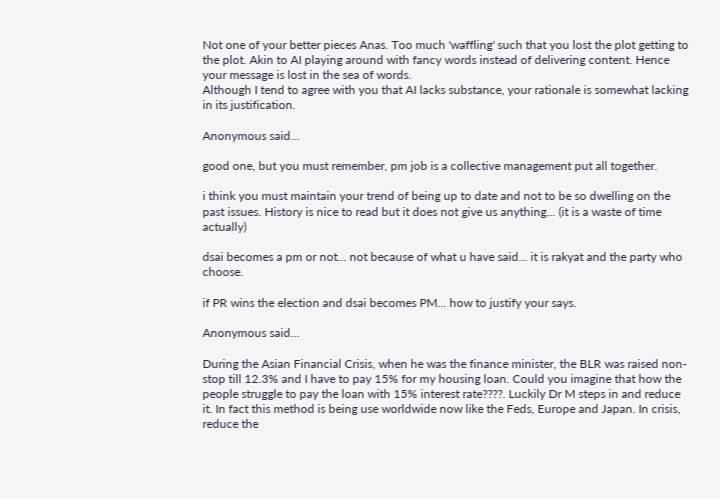Not one of your better pieces Anas. Too much 'waffling' such that you lost the plot getting to the plot. Akin to AI playing around with fancy words instead of delivering content. Hence your message is lost in the sea of words.
Although I tend to agree with you that AI lacks substance, your rationale is somewhat lacking in its justification.

Anonymous said...

good one, but you must remember, pm job is a collective management put all together.

i think you must maintain your trend of being up to date and not to be so dwelling on the past issues. History is nice to read but it does not give us anything... (it is a waste of time actually)

dsai becomes a pm or not... not because of what u have said... it is rakyat and the party who choose.

if PR wins the election and dsai becomes PM... how to justify your says.

Anonymous said...

During the Asian Financial Crisis, when he was the finance minister, the BLR was raised non-stop till 12.3% and I have to pay 15% for my housing loan. Could you imagine that how the people struggle to pay the loan with 15% interest rate????. Luckily Dr M steps in and reduce it. In fact this method is being use worldwide now like the Feds, Europe and Japan. In crisis, reduce the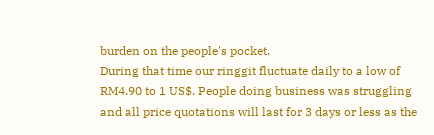burden on the people's pocket.
During that time our ringgit fluctuate daily to a low of RM4.90 to 1 US$. People doing business was struggling and all price quotations will last for 3 days or less as the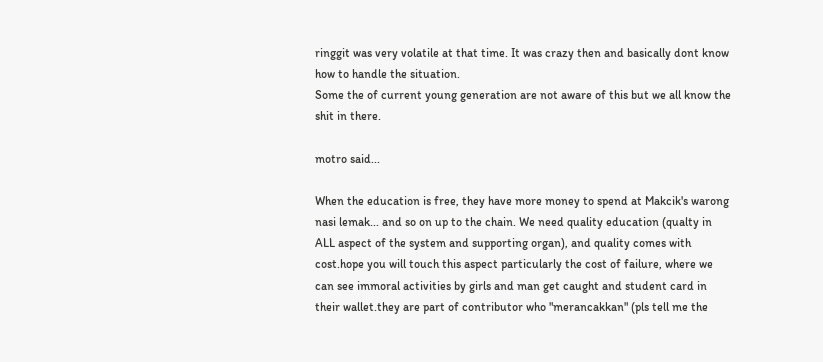ringgit was very volatile at that time. It was crazy then and basically dont know how to handle the situation.
Some the of current young generation are not aware of this but we all know the shit in there.

motro said...

When the education is free, they have more money to spend at Makcik's warong nasi lemak... and so on up to the chain. We need quality education (qualty in ALL aspect of the system and supporting organ), and quality comes with cost.hope you will touch this aspect particularly the cost of failure, where we can see immoral activities by girls and man get caught and student card in their wallet.they are part of contributor who "merancakkan" (pls tell me the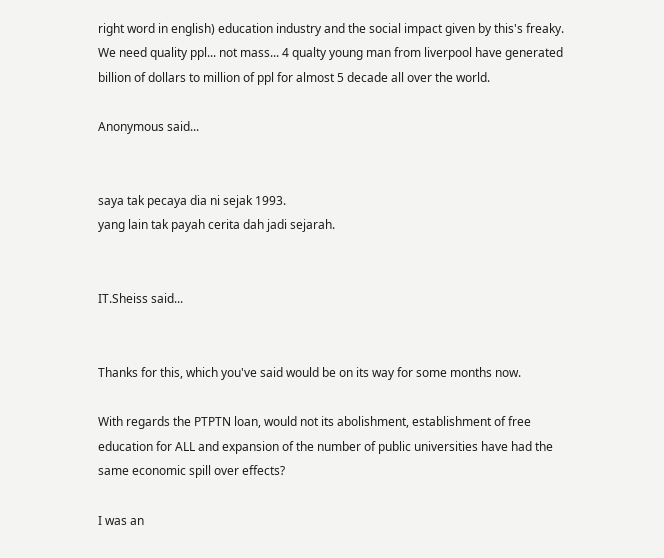right word in english) education industry and the social impact given by this's freaky.
We need quality ppl... not mass... 4 qualty young man from liverpool have generated billion of dollars to million of ppl for almost 5 decade all over the world.

Anonymous said...


saya tak pecaya dia ni sejak 1993.
yang lain tak payah cerita dah jadi sejarah.


IT.Sheiss said...


Thanks for this, which you've said would be on its way for some months now.

With regards the PTPTN loan, would not its abolishment, establishment of free education for ALL and expansion of the number of public universities have had the same economic spill over effects?

I was an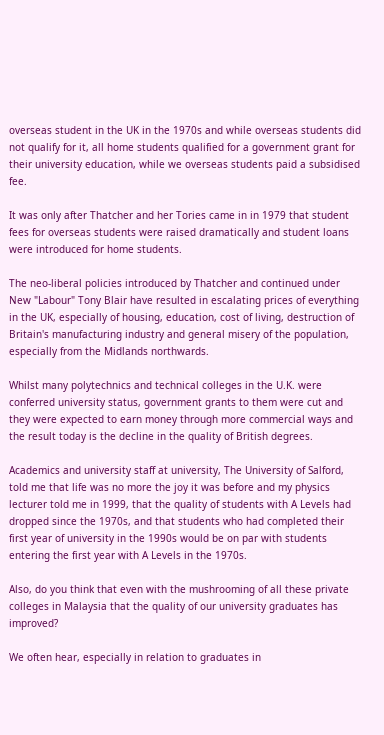overseas student in the UK in the 1970s and while overseas students did not qualify for it, all home students qualified for a government grant for their university education, while we overseas students paid a subsidised fee.

It was only after Thatcher and her Tories came in in 1979 that student fees for overseas students were raised dramatically and student loans were introduced for home students.

The neo-liberal policies introduced by Thatcher and continued under New "Labour" Tony Blair have resulted in escalating prices of everything in the UK, especially of housing, education, cost of living, destruction of Britain's manufacturing industry and general misery of the population, especially from the Midlands northwards.

Whilst many polytechnics and technical colleges in the U.K. were conferred university status, government grants to them were cut and they were expected to earn money through more commercial ways and the result today is the decline in the quality of British degrees.

Academics and university staff at university, The University of Salford, told me that life was no more the joy it was before and my physics lecturer told me in 1999, that the quality of students with A Levels had dropped since the 1970s, and that students who had completed their first year of university in the 1990s would be on par with students entering the first year with A Levels in the 1970s.

Also, do you think that even with the mushrooming of all these private colleges in Malaysia that the quality of our university graduates has improved?

We often hear, especially in relation to graduates in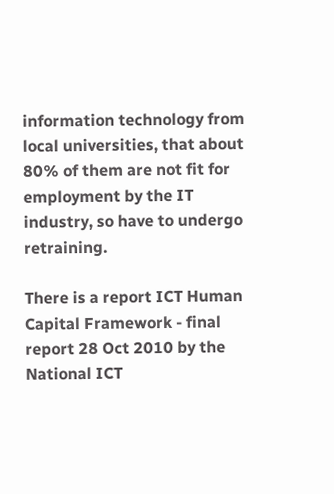information technology from local universities, that about 80% of them are not fit for employment by the IT industry, so have to undergo retraining.

There is a report ICT Human Capital Framework - final report 28 Oct 2010 by the National ICT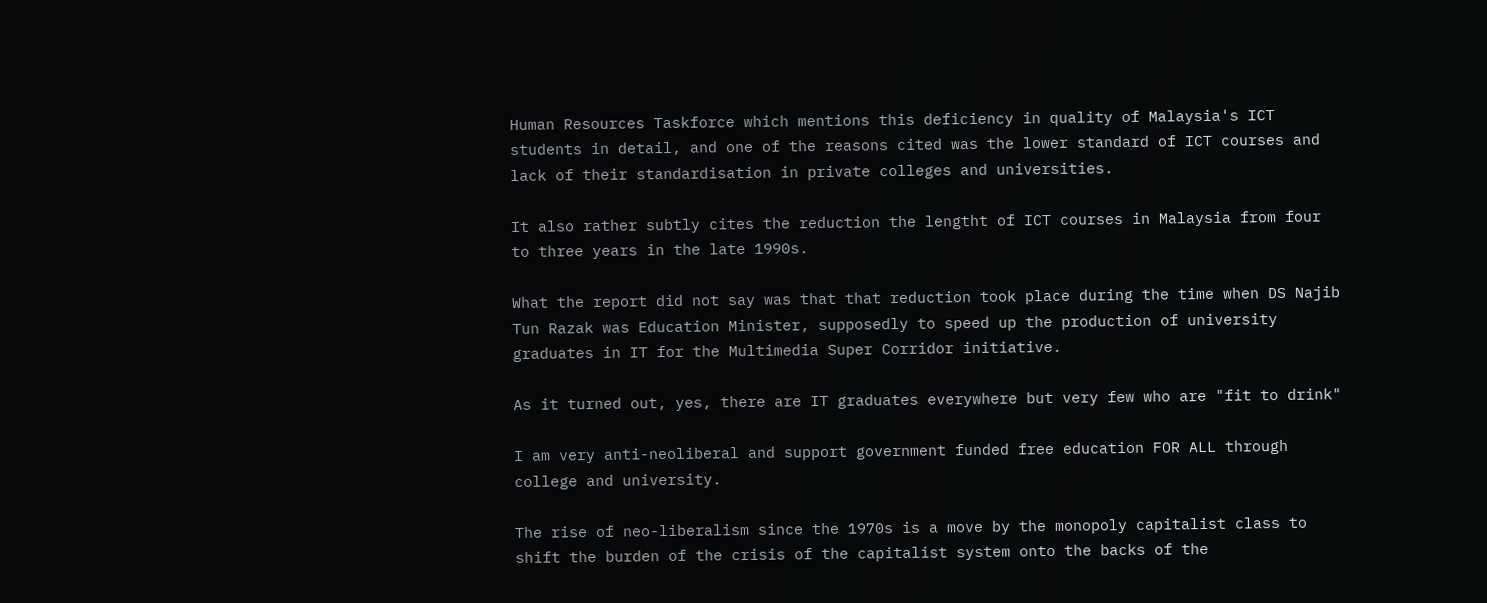Human Resources Taskforce which mentions this deficiency in quality of Malaysia's ICT students in detail, and one of the reasons cited was the lower standard of ICT courses and lack of their standardisation in private colleges and universities.

It also rather subtly cites the reduction the lengtht of ICT courses in Malaysia from four to three years in the late 1990s.

What the report did not say was that that reduction took place during the time when DS Najib Tun Razak was Education Minister, supposedly to speed up the production of university graduates in IT for the Multimedia Super Corridor initiative.

As it turned out, yes, there are IT graduates everywhere but very few who are "fit to drink"

I am very anti-neoliberal and support government funded free education FOR ALL through college and university.

The rise of neo-liberalism since the 1970s is a move by the monopoly capitalist class to shift the burden of the crisis of the capitalist system onto the backs of the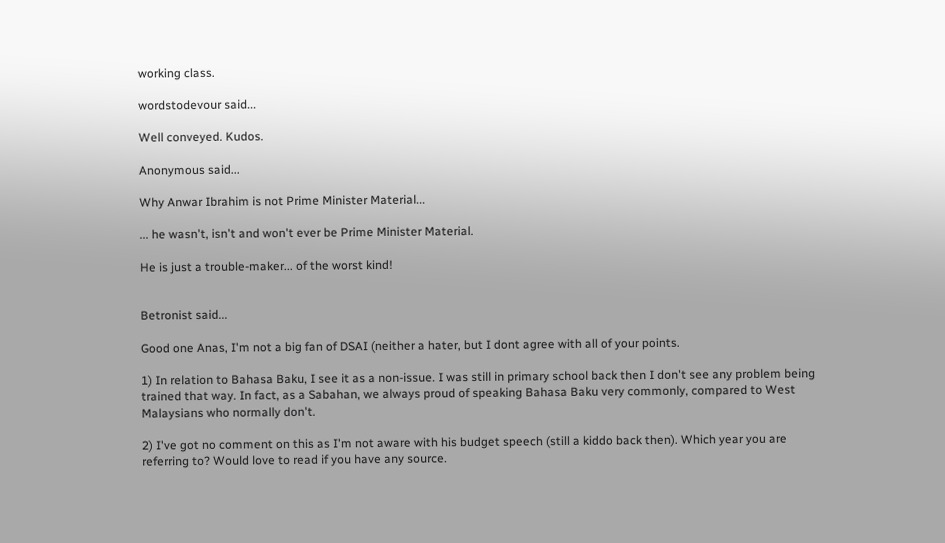working class.

wordstodevour said...

Well conveyed. Kudos.

Anonymous said...

Why Anwar Ibrahim is not Prime Minister Material...

... he wasn't, isn't and won't ever be Prime Minister Material.

He is just a trouble-maker... of the worst kind!


Betronist said...

Good one Anas, I'm not a big fan of DSAI (neither a hater, but I dont agree with all of your points.

1) In relation to Bahasa Baku, I see it as a non-issue. I was still in primary school back then I don't see any problem being trained that way. In fact, as a Sabahan, we always proud of speaking Bahasa Baku very commonly, compared to West Malaysians who normally don't.

2) I've got no comment on this as I'm not aware with his budget speech (still a kiddo back then). Which year you are referring to? Would love to read if you have any source.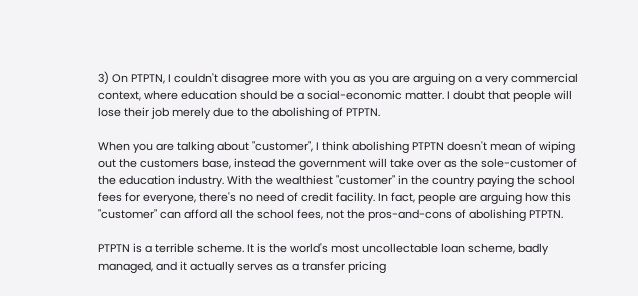3) On PTPTN, I couldn't disagree more with you as you are arguing on a very commercial context, where education should be a social-economic matter. I doubt that people will lose their job merely due to the abolishing of PTPTN.

When you are talking about "customer", I think abolishing PTPTN doesn't mean of wiping out the customers base, instead the government will take over as the sole-customer of the education industry. With the wealthiest "customer" in the country paying the school fees for everyone, there's no need of credit facility. In fact, people are arguing how this "customer" can afford all the school fees, not the pros-and-cons of abolishing PTPTN.

PTPTN is a terrible scheme. It is the world's most uncollectable loan scheme, badly managed, and it actually serves as a transfer pricing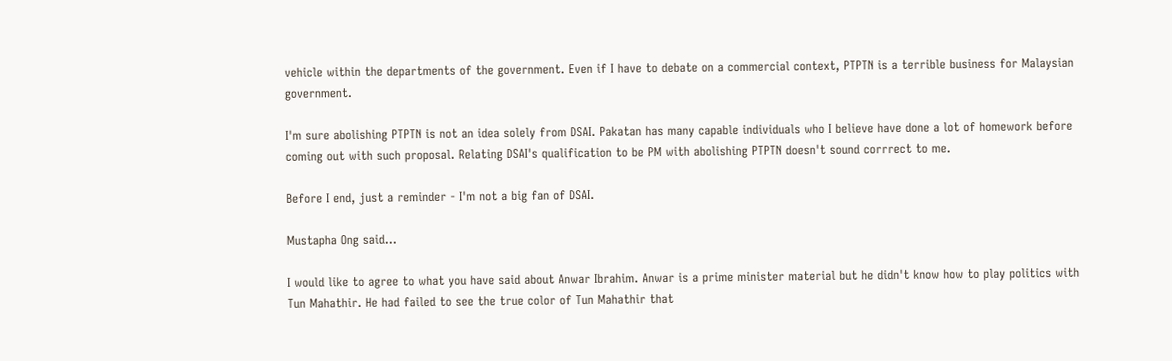vehicle within the departments of the government. Even if I have to debate on a commercial context, PTPTN is a terrible business for Malaysian government.

I'm sure abolishing PTPTN is not an idea solely from DSAI. Pakatan has many capable individuals who I believe have done a lot of homework before coming out with such proposal. Relating DSAI's qualification to be PM with abolishing PTPTN doesn't sound corrrect to me.

Before I end, just a reminder - I'm not a big fan of DSAI.

Mustapha Ong said...

I would like to agree to what you have said about Anwar Ibrahim. Anwar is a prime minister material but he didn't know how to play politics with Tun Mahathir. He had failed to see the true color of Tun Mahathir that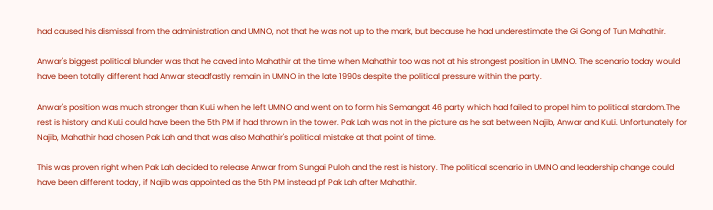had caused his dismissal from the administration and UMNO, not that he was not up to the mark, but because he had underestimate the Gi Gong of Tun Mahathir.

Anwar's biggest political blunder was that he caved into Mahathir at the time when Mahathir too was not at his strongest position in UMNO. The scenario today would have been totally different had Anwar steadfastly remain in UMNO in the late 1990s despite the political pressure within the party.

Anwar's position was much stronger than KuLi when he left UMNO and went on to form his Semangat 46 party which had failed to propel him to political stardom.The rest is history and KuLi could have been the 5th PM if had thrown in the tower. Pak Lah was not in the picture as he sat between Najib, Anwar and KuLi. Unfortunately for Najib, Mahathir had chosen Pak Lah and that was also Mahathir's political mistake at that point of time.

This was proven right when Pak Lah decided to release Anwar from Sungai Puloh and the rest is history. The political scenario in UMNO and leadership change could have been different today, if Najib was appointed as the 5th PM instead pf Pak Lah after Mahathir.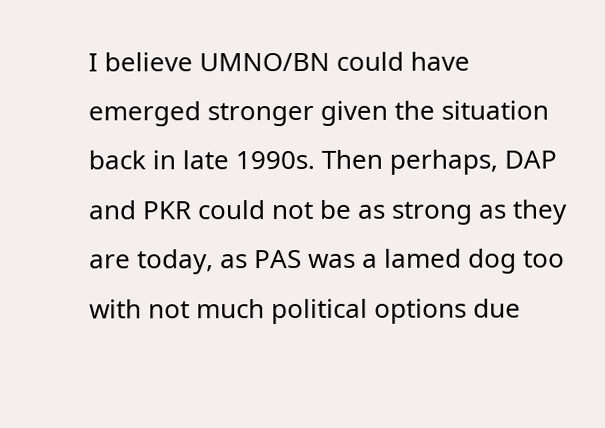I believe UMNO/BN could have emerged stronger given the situation back in late 1990s. Then perhaps, DAP and PKR could not be as strong as they are today, as PAS was a lamed dog too with not much political options due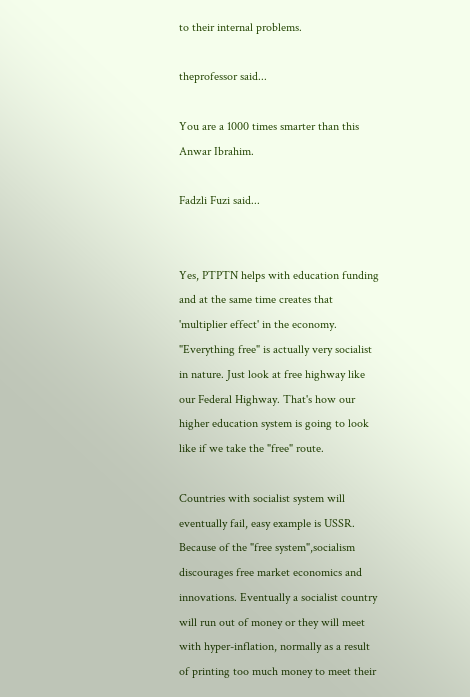to their internal problems.

theprofessor said...

You are a 1000 times smarter than this Anwar Ibrahim.

Fadzli Fuzi said...


Yes, PTPTN helps with education funding and at the same time creates that 'multiplier effect' in the economy. "Everything free" is actually very socialist in nature. Just look at free highway like our Federal Highway. That's how our higher education system is going to look like if we take the "free" route.

Countries with socialist system will eventually fail, easy example is USSR. Because of the "free system",socialism discourages free market economics and innovations. Eventually a socialist country will run out of money or they will meet with hyper-inflation, normally as a result of printing too much money to meet their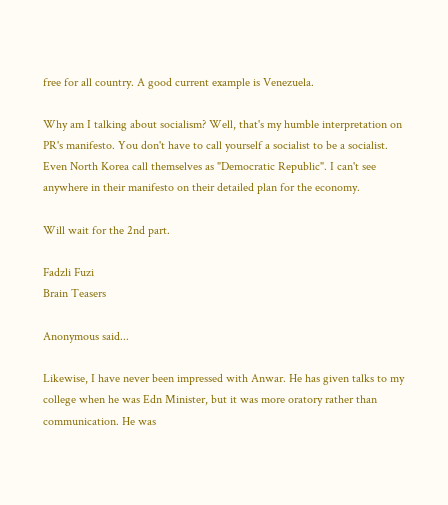free for all country. A good current example is Venezuela.

Why am I talking about socialism? Well, that's my humble interpretation on PR's manifesto. You don't have to call yourself a socialist to be a socialist. Even North Korea call themselves as "Democratic Republic". I can't see anywhere in their manifesto on their detailed plan for the economy.

Will wait for the 2nd part.

Fadzli Fuzi
Brain Teasers

Anonymous said...

Likewise, I have never been impressed with Anwar. He has given talks to my college when he was Edn Minister, but it was more oratory rather than communication. He was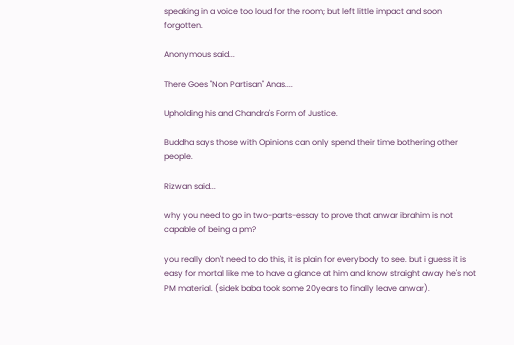speaking in a voice too loud for the room; but left little impact and soon forgotten.

Anonymous said...

There Goes "Non Partisan" Anas....

Upholding his and Chandra's Form of Justice.

Buddha says those with Opinions can only spend their time bothering other people.

Rizwan said...

why you need to go in two-parts-essay to prove that anwar ibrahim is not capable of being a pm?

you really don't need to do this, it is plain for everybody to see. but i guess it is easy for mortal like me to have a glance at him and know straight away he's not PM material. (sidek baba took some 20years to finally leave anwar).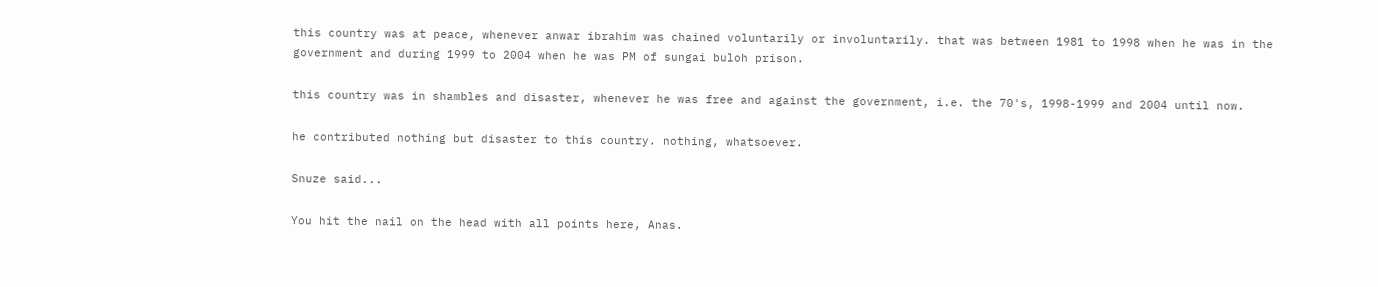this country was at peace, whenever anwar ibrahim was chained voluntarily or involuntarily. that was between 1981 to 1998 when he was in the government and during 1999 to 2004 when he was PM of sungai buloh prison.

this country was in shambles and disaster, whenever he was free and against the government, i.e. the 70's, 1998-1999 and 2004 until now.

he contributed nothing but disaster to this country. nothing, whatsoever.

Snuze said...

You hit the nail on the head with all points here, Anas.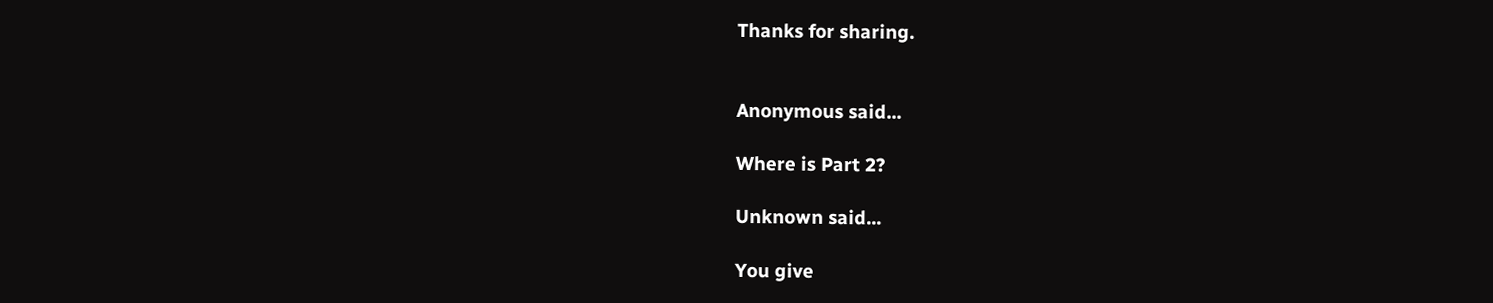Thanks for sharing.


Anonymous said...

Where is Part 2?

Unknown said...

You give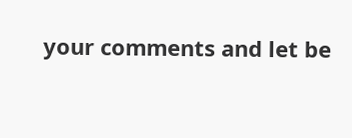your comments and let be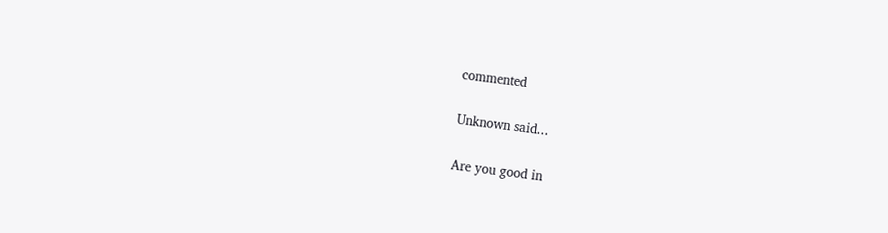commented

Unknown said...

Are you good in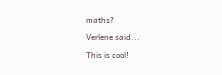maths?

Verlene said...

This is cool!